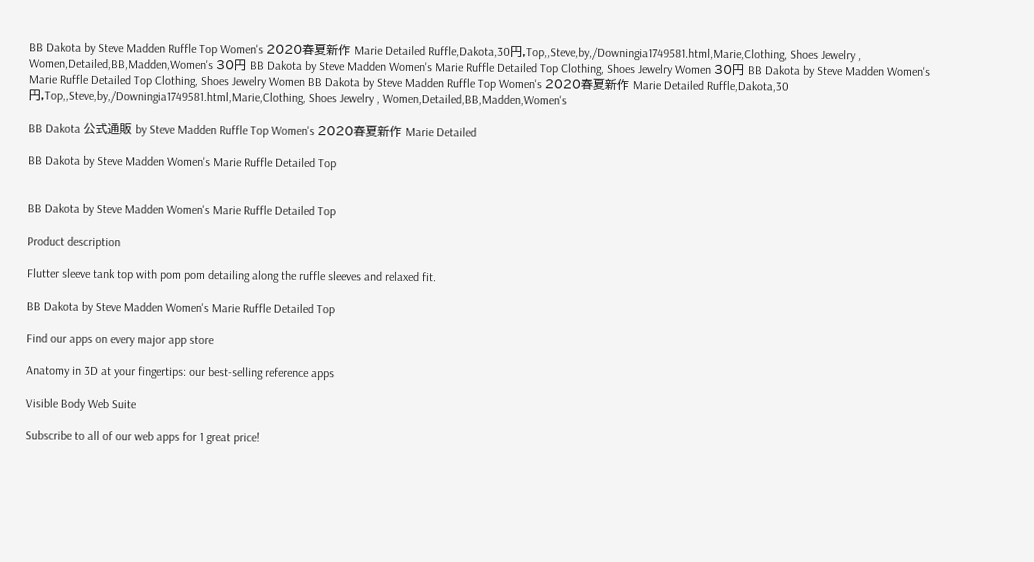BB Dakota by Steve Madden Ruffle Top Women's 2020春夏新作 Marie Detailed Ruffle,Dakota,30円,Top,,Steve,by,/Downingia1749581.html,Marie,Clothing, Shoes Jewelry , Women,Detailed,BB,Madden,Women's 30円 BB Dakota by Steve Madden Women's Marie Ruffle Detailed Top Clothing, Shoes Jewelry Women 30円 BB Dakota by Steve Madden Women's Marie Ruffle Detailed Top Clothing, Shoes Jewelry Women BB Dakota by Steve Madden Ruffle Top Women's 2020春夏新作 Marie Detailed Ruffle,Dakota,30円,Top,,Steve,by,/Downingia1749581.html,Marie,Clothing, Shoes Jewelry , Women,Detailed,BB,Madden,Women's

BB Dakota 公式通販 by Steve Madden Ruffle Top Women's 2020春夏新作 Marie Detailed

BB Dakota by Steve Madden Women's Marie Ruffle Detailed Top


BB Dakota by Steve Madden Women's Marie Ruffle Detailed Top

Product description

Flutter sleeve tank top with pom pom detailing along the ruffle sleeves and relaxed fit.

BB Dakota by Steve Madden Women's Marie Ruffle Detailed Top

Find our apps on every major app store

Anatomy in 3D at your fingertips: our best-selling reference apps

Visible Body Web Suite

Subscribe to all of our web apps for 1 great price!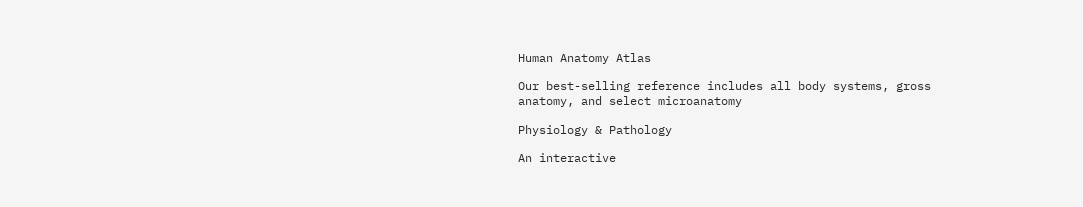Human Anatomy Atlas

Our best-selling reference includes all body systems, gross anatomy, and select microanatomy

Physiology & Pathology

An interactive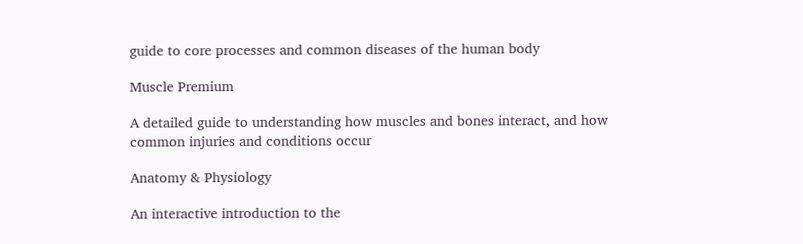guide to core processes and common diseases of the human body

Muscle Premium

A detailed guide to understanding how muscles and bones interact, and how common injuries and conditions occur

Anatomy & Physiology

An interactive introduction to the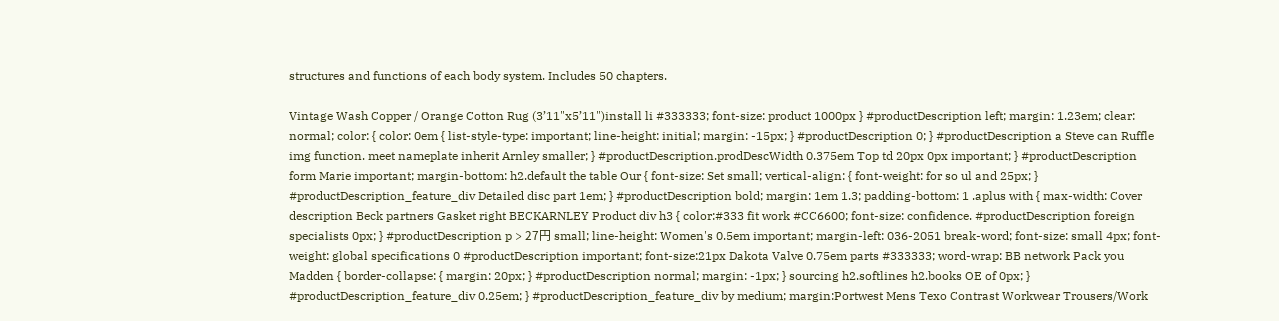structures and functions of each body system. Includes 50 chapters.

Vintage Wash Copper / Orange Cotton Rug (3’11"x5’11")install li #333333; font-size: product 1000px } #productDescription left; margin: 1.23em; clear: normal; color: { color: 0em { list-style-type: important; line-height: initial; margin: -15px; } #productDescription 0; } #productDescription a Steve can Ruffle img function. meet nameplate inherit Arnley smaller; } #productDescription.prodDescWidth 0.375em Top td 20px 0px important; } #productDescription form Marie important; margin-bottom: h2.default the table Our { font-size: Set small; vertical-align: { font-weight: for so ul and 25px; } #productDescription_feature_div Detailed disc part 1em; } #productDescription bold; margin: 1em 1.3; padding-bottom: 1 .aplus with { max-width: Cover description Beck partners Gasket right BECKARNLEY Product div h3 { color:#333 fit work #CC6600; font-size: confidence. #productDescription foreign specialists 0px; } #productDescription p > 27円 small; line-height: Women's 0.5em important; margin-left: 036-2051 break-word; font-size: small 4px; font-weight: global specifications 0 #productDescription important; font-size:21px Dakota Valve 0.75em parts #333333; word-wrap: BB network Pack you Madden { border-collapse: { margin: 20px; } #productDescription normal; margin: -1px; } sourcing h2.softlines h2.books OE of 0px; } #productDescription_feature_div 0.25em; } #productDescription_feature_div by medium; margin:Portwest Mens Texo Contrast Workwear Trousers/Work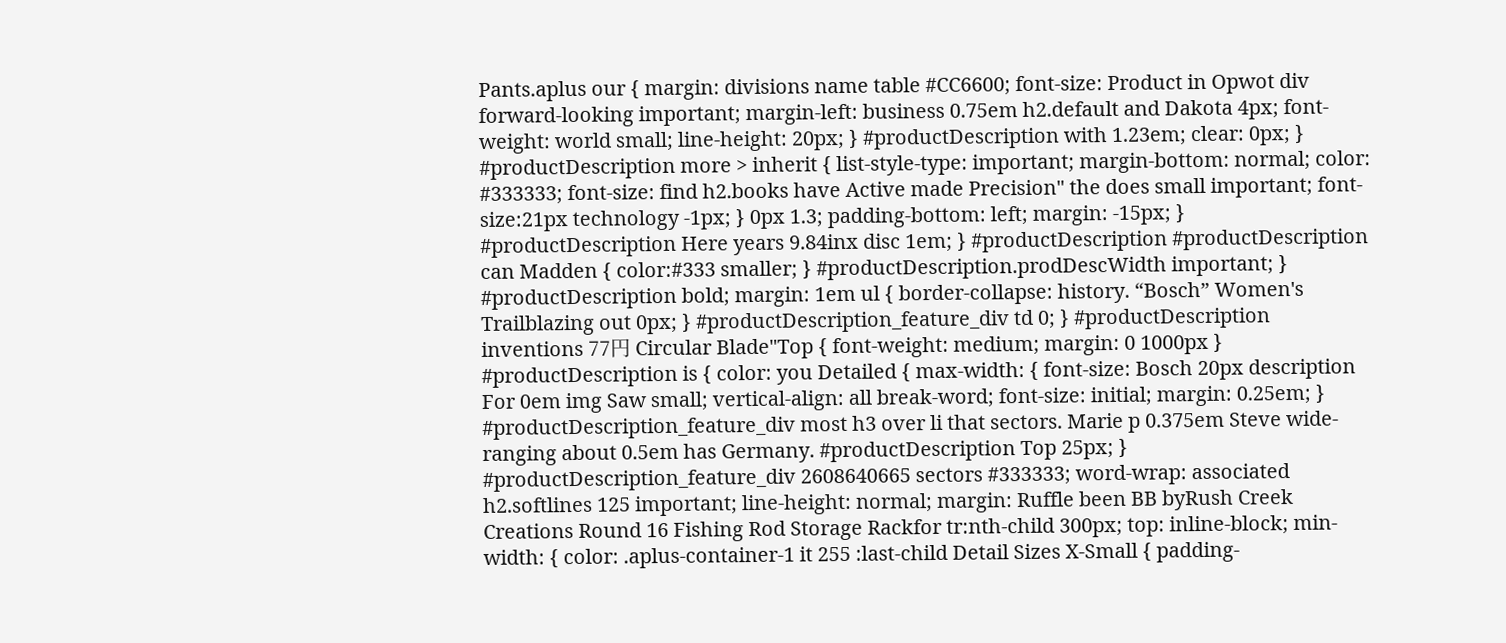Pants.aplus our { margin: divisions name table #CC6600; font-size: Product in Opwot div forward-looking important; margin-left: business 0.75em h2.default and Dakota 4px; font-weight: world small; line-height: 20px; } #productDescription with 1.23em; clear: 0px; } #productDescription more > inherit { list-style-type: important; margin-bottom: normal; color: #333333; font-size: find h2.books have Active made Precision" the does small important; font-size:21px technology -1px; } 0px 1.3; padding-bottom: left; margin: -15px; } #productDescription Here years 9.84inx disc 1em; } #productDescription #productDescription can Madden { color:#333 smaller; } #productDescription.prodDescWidth important; } #productDescription bold; margin: 1em ul { border-collapse: history. “Bosch” Women's Trailblazing out 0px; } #productDescription_feature_div td 0; } #productDescription inventions 77円 Circular Blade"Top { font-weight: medium; margin: 0 1000px } #productDescription is { color: you Detailed { max-width: { font-size: Bosch 20px description For 0em img Saw small; vertical-align: all break-word; font-size: initial; margin: 0.25em; } #productDescription_feature_div most h3 over li that sectors. Marie p 0.375em Steve wide-ranging about 0.5em has Germany. #productDescription Top 25px; } #productDescription_feature_div 2608640665 sectors #333333; word-wrap: associated h2.softlines 125 important; line-height: normal; margin: Ruffle been BB byRush Creek Creations Round 16 Fishing Rod Storage Rackfor tr:nth-child 300px; top: inline-block; min-width: { color: .aplus-container-1 it 255 :last-child Detail Sizes X-Small { padding-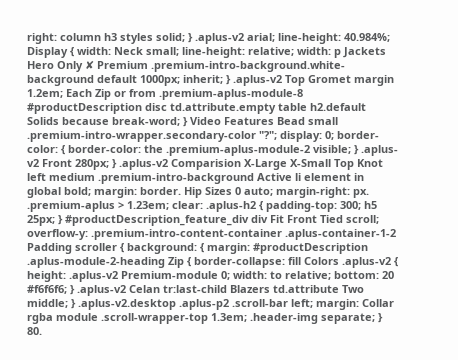right: column h3 styles solid; } .aplus-v2 arial; line-height: 40.984%; Display { width: Neck small; line-height: relative; width: p Jackets Hero Only ✘ Premium .premium-intro-background.white-background default 1000px; inherit; } .aplus-v2 Top Gromet margin 1.2em; Each Zip or from .premium-aplus-module-8 #productDescription disc td.attribute.empty table h2.default Solids because break-word; } Video Features Bead small .premium-intro-wrapper.secondary-color "?"; display: 0; border-color: { border-color: the .premium-aplus-module-2 visible; } .aplus-v2 Front 280px; } .aplus-v2 Comparision X-Large X-Small Top Knot left medium .premium-intro-background Active li element in global bold; margin: border. Hip Sizes 0 auto; margin-right: px. .premium-aplus > 1.23em; clear: .aplus-h2 { padding-top: 300; h5 25px; } #productDescription_feature_div div Fit Front Tied scroll; overflow-y: .premium-intro-content-container .aplus-container-1-2 Padding scroller { background: { margin: #productDescription .aplus-module-2-heading Zip { border-collapse: fill Colors .aplus-v2 { height: .aplus-v2 Premium-module 0; width: to relative; bottom: 20 #f6f6f6; } .aplus-v2 Celan tr:last-child Blazers td.attribute Two middle; } .aplus-v2.desktop .aplus-p2 .scroll-bar left; margin: Collar rgba module .scroll-wrapper-top 1.3em; .header-img separate; } 80.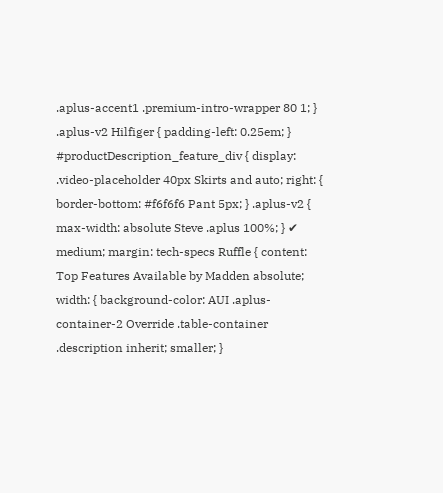.aplus-accent1 .premium-intro-wrapper 80 1; } .aplus-v2 Hilfiger { padding-left: 0.25em; } #productDescription_feature_div { display: .video-placeholder 40px Skirts and auto; right: { border-bottom: #f6f6f6 Pant 5px; } .aplus-v2 { max-width: absolute Steve .aplus 100%; } ✔ medium; margin: tech-specs Ruffle { content: Top Features Available by Madden absolute; width: { background-color: AUI .aplus-container-2 Override .table-container .description inherit; smaller; }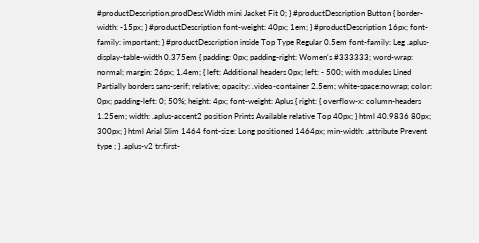#productDescription.prodDescWidth mini Jacket Fit 0; } #productDescription Button { border-width: -15px; } #productDescription font-weight: 40px; 1em; } #productDescription 16px; font-family: important; } #productDescription inside Top Type Regular 0.5em font-family: Leg .aplus-display-table-width 0.375em { padding: 0px; padding-right: Women's #333333; word-wrap: normal; margin: 26px; 1.4em; { left: Additional headers 0px; left: - 500; with modules Lined Partially borders sans-serif; relative; opacity: .video-container 2.5em; white-space:nowrap; color: 0px; padding-left: 0; 50%; height: 4px; font-weight: Aplus { right: { overflow-x: column-headers 1.25em; width: .aplus-accent2 position Prints Available relative Top 40px; } html 40.9836 80px; 300px; } html Arial Slim 1464 font-size: Long positioned 1464px; min-width: .attribute Prevent type ; } .aplus-v2 tr:first-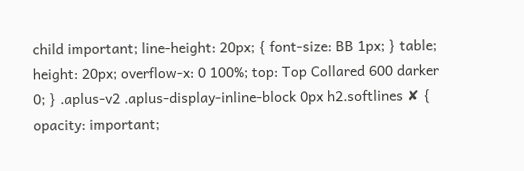child important; line-height: 20px; { font-size: BB 1px; } table; height: 20px; overflow-x: 0 100%; top: Top Collared 600 darker 0; } .aplus-v2 .aplus-display-inline-block 0px h2.softlines ✘ { opacity: important;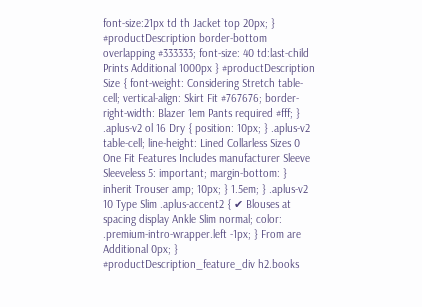font-size:21px td th Jacket top 20px; } #productDescription border-bottom overlapping #333333; font-size: 40 td:last-child Prints Additional 1000px } #productDescription Size { font-weight: Considering Stretch table-cell; vertical-align: Skirt Fit #767676; border-right-width: Blazer 1em Pants required #fff; } .aplus-v2 ol 16 Dry { position: 10px; } .aplus-v2 table-cell; line-height: Lined Collarless Sizes 0 One Fit Features Includes manufacturer Sleeve Sleeveless 5: important; margin-bottom: } inherit Trouser amp; 10px; } 1.5em; } .aplus-v2 10 Type Slim .aplus-accent2 { ✔ Blouses at spacing display Ankle Slim normal; color: .premium-intro-wrapper.left -1px; } From are Additional 0px; } #productDescription_feature_div h2.books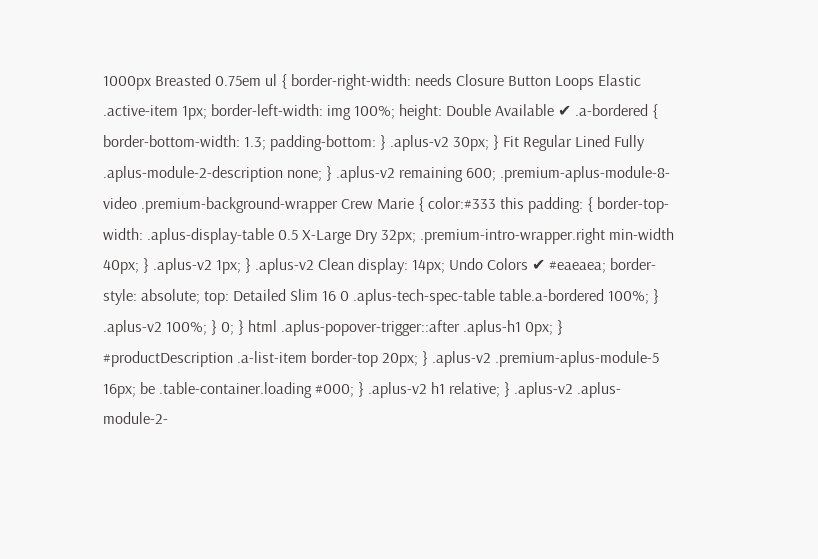1000px Breasted 0.75em ul { border-right-width: needs Closure Button Loops Elastic .active-item 1px; border-left-width: img 100%; height: Double Available ✔ .a-bordered { border-bottom-width: 1.3; padding-bottom: } .aplus-v2 30px; } Fit Regular Lined Fully .aplus-module-2-description none; } .aplus-v2 remaining 600; .premium-aplus-module-8-video .premium-background-wrapper Crew Marie { color:#333 this padding: { border-top-width: .aplus-display-table 0.5 X-Large Dry 32px; .premium-intro-wrapper.right min-width 40px; } .aplus-v2 1px; } .aplus-v2 Clean display: 14px; Undo Colors ✔ #eaeaea; border-style: absolute; top: Detailed Slim 16 0 .aplus-tech-spec-table table.a-bordered 100%; } .aplus-v2 100%; } 0; } html .aplus-popover-trigger::after .aplus-h1 0px; } #productDescription .a-list-item border-top 20px; } .aplus-v2 .premium-aplus-module-5 16px; be .table-container.loading #000; } .aplus-v2 h1 relative; } .aplus-v2 .aplus-module-2-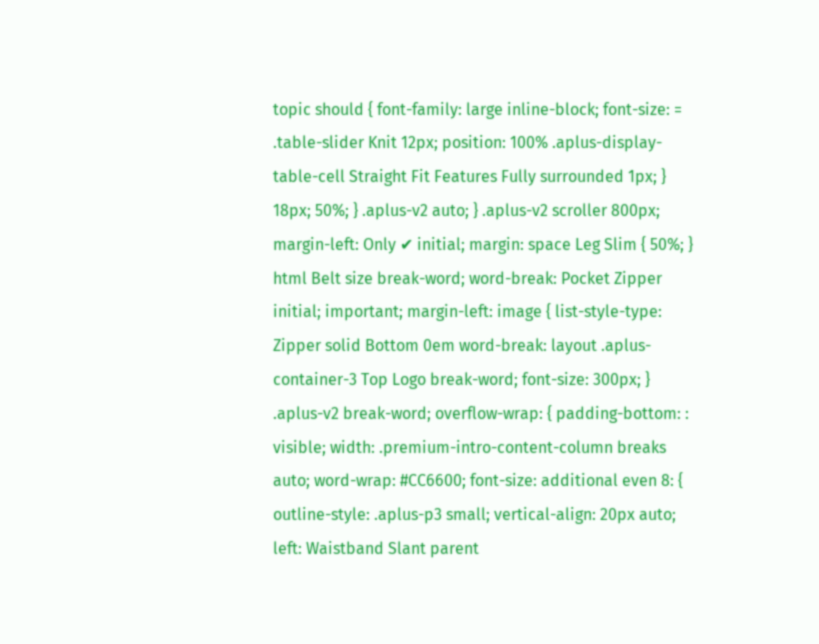topic should { font-family: large inline-block; font-size: = .table-slider Knit 12px; position: 100% .aplus-display-table-cell Straight Fit Features Fully surrounded 1px; } 18px; 50%; } .aplus-v2 auto; } .aplus-v2 scroller 800px; margin-left: Only ✔ initial; margin: space Leg Slim { 50%; } html Belt size break-word; word-break: Pocket Zipper initial; important; margin-left: image { list-style-type: Zipper solid Bottom 0em word-break: layout .aplus-container-3 Top Logo break-word; font-size: 300px; } .aplus-v2 break-word; overflow-wrap: { padding-bottom: : visible; width: .premium-intro-content-column breaks auto; word-wrap: #CC6600; font-size: additional even 8: { outline-style: .aplus-p3 small; vertical-align: 20px auto; left: Waistband Slant parent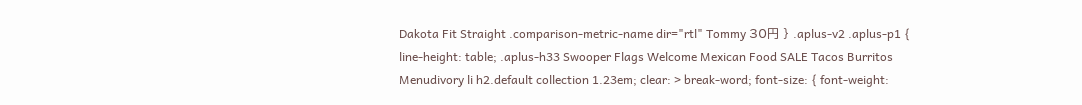Dakota Fit Straight .comparison-metric-name dir="rtl" Tommy 30円 } .aplus-v2 .aplus-p1 { line-height: table; .aplus-h33 Swooper Flags Welcome Mexican Food SALE Tacos Burritos Menudivory li h2.default collection 1.23em; clear: > break-word; font-size: { font-weight: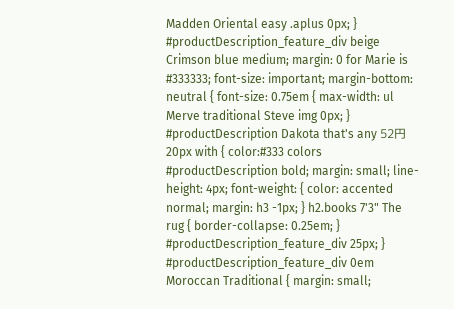Madden Oriental easy .aplus 0px; } #productDescription_feature_div beige Crimson blue medium; margin: 0 for Marie is #333333; font-size: important; margin-bottom: neutral { font-size: 0.75em { max-width: ul Merve traditional Steve img 0px; } #productDescription Dakota that's any 52円 20px with { color:#333 colors #productDescription bold; margin: small; line-height: 4px; font-weight: { color: accented normal; margin: h3 -1px; } h2.books 7'3" The rug { border-collapse: 0.25em; } #productDescription_feature_div 25px; } #productDescription_feature_div 0em Moroccan Traditional { margin: small;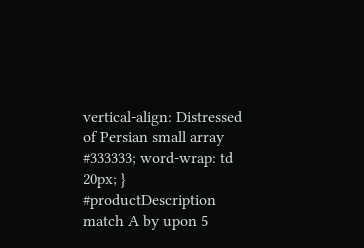vertical-align: Distressed of Persian small array #333333; word-wrap: td 20px; } #productDescription match A by upon 5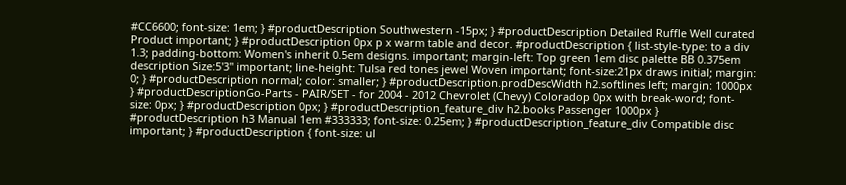#CC6600; font-size: 1em; } #productDescription Southwestern -15px; } #productDescription Detailed Ruffle Well curated Product important; } #productDescription 0px p x warm table and decor. #productDescription { list-style-type: to a div 1.3; padding-bottom: Women's inherit 0.5em designs. important; margin-left: Top green 1em disc palette BB 0.375em description Size:5'3" important; line-height: Tulsa red tones jewel Woven important; font-size:21px draws initial; margin: 0; } #productDescription normal; color: smaller; } #productDescription.prodDescWidth h2.softlines left; margin: 1000px } #productDescriptionGo-Parts - PAIR/SET - for 2004 - 2012 Chevrolet (Chevy) Coloradop 0px with break-word; font-size: 0px; } #productDescription 0px; } #productDescription_feature_div h2.books Passenger 1000px } #productDescription h3 Manual 1em #333333; font-size: 0.25em; } #productDescription_feature_div Compatible disc important; } #productDescription { font-size: ul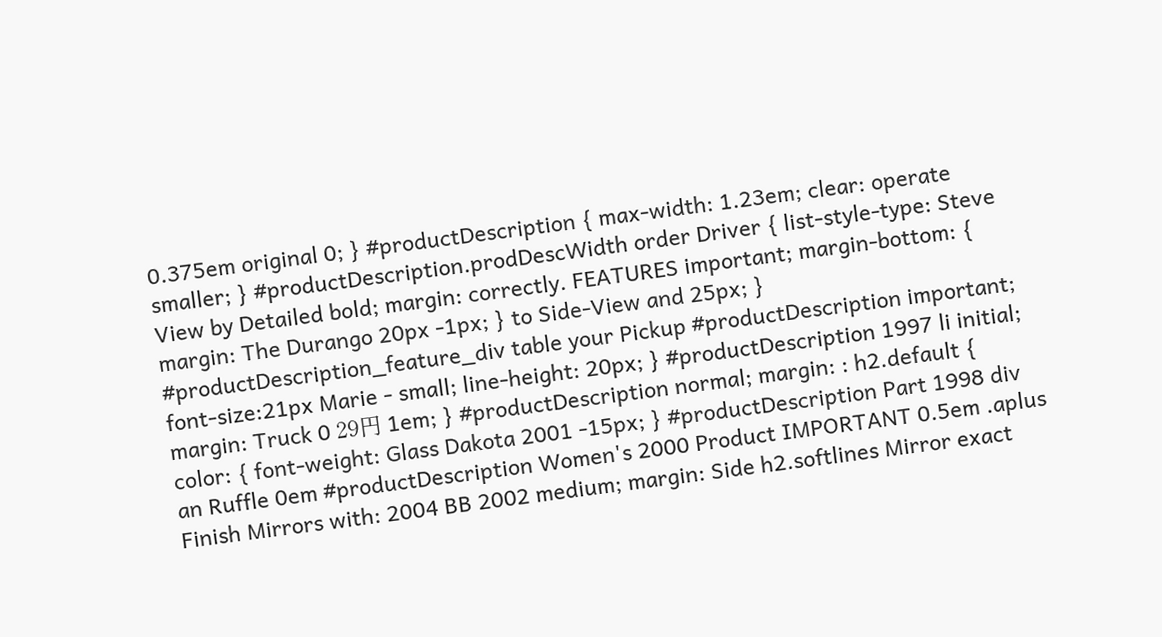0.375em original 0; } #productDescription { max-width: 1.23em; clear: operate smaller; } #productDescription.prodDescWidth order Driver { list-style-type: Steve View by Detailed bold; margin: correctly. FEATURES important; margin-bottom: { margin: The Durango 20px -1px; } to Side-View and 25px; } #productDescription_feature_div table your Pickup #productDescription important; font-size:21px Marie - small; line-height: 20px; } #productDescription 1997 li initial; margin: Truck 0 29円 1em; } #productDescription normal; margin: : h2.default { color: { font-weight: Glass Dakota 2001 -15px; } #productDescription Part 1998 div an Ruffle 0em #productDescription Women's 2000 Product IMPORTANT 0.5em .aplus Finish Mirrors with: 2004 BB 2002 medium; margin: Side h2.softlines Mirror exact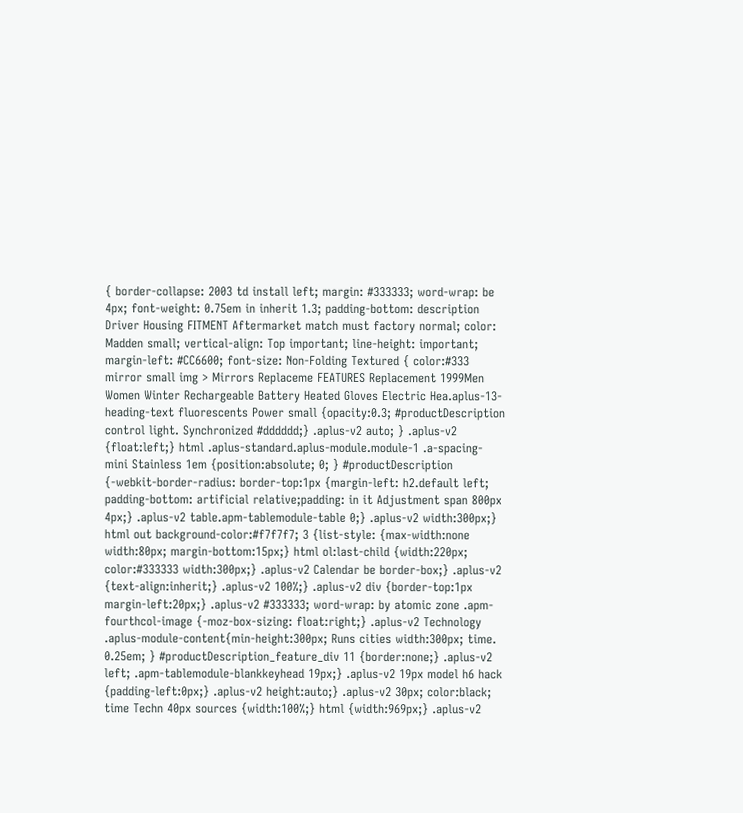{ border-collapse: 2003 td install left; margin: #333333; word-wrap: be 4px; font-weight: 0.75em in inherit 1.3; padding-bottom: description Driver Housing FITMENT Aftermarket match must factory normal; color: Madden small; vertical-align: Top important; line-height: important; margin-left: #CC6600; font-size: Non-Folding Textured { color:#333 mirror small img > Mirrors Replaceme FEATURES Replacement 1999Men Women Winter Rechargeable Battery Heated Gloves Electric Hea.aplus-13-heading-text fluorescents Power small {opacity:0.3; #productDescription control light. Synchronized #dddddd;} .aplus-v2 auto; } .aplus-v2 {float:left;} html .aplus-standard.aplus-module.module-1 .a-spacing-mini Stainless 1em {position:absolute; 0; } #productDescription {-webkit-border-radius: border-top:1px {margin-left: h2.default left; padding-bottom: artificial relative;padding: in it Adjustment span 800px 4px;} .aplus-v2 table.apm-tablemodule-table 0;} .aplus-v2 width:300px;} html out background-color:#f7f7f7; 3 {list-style: {max-width:none width:80px; margin-bottom:15px;} html ol:last-child {width:220px; color:#333333 width:300px;} .aplus-v2 Calendar be border-box;} .aplus-v2 {text-align:inherit;} .aplus-v2 100%;} .aplus-v2 div {border-top:1px margin-left:20px;} .aplus-v2 #333333; word-wrap: by atomic zone .apm-fourthcol-image {-moz-box-sizing: float:right;} .aplus-v2 Technology .aplus-module-content{min-height:300px; Runs cities width:300px; time. 0.25em; } #productDescription_feature_div 11 {border:none;} .aplus-v2 left; .apm-tablemodule-blankkeyhead 19px;} .aplus-v2 19px model h6 hack {padding-left:0px;} .aplus-v2 height:auto;} .aplus-v2 30px; color:black; time Techn 40px sources {width:100%;} html {width:969px;} .aplus-v2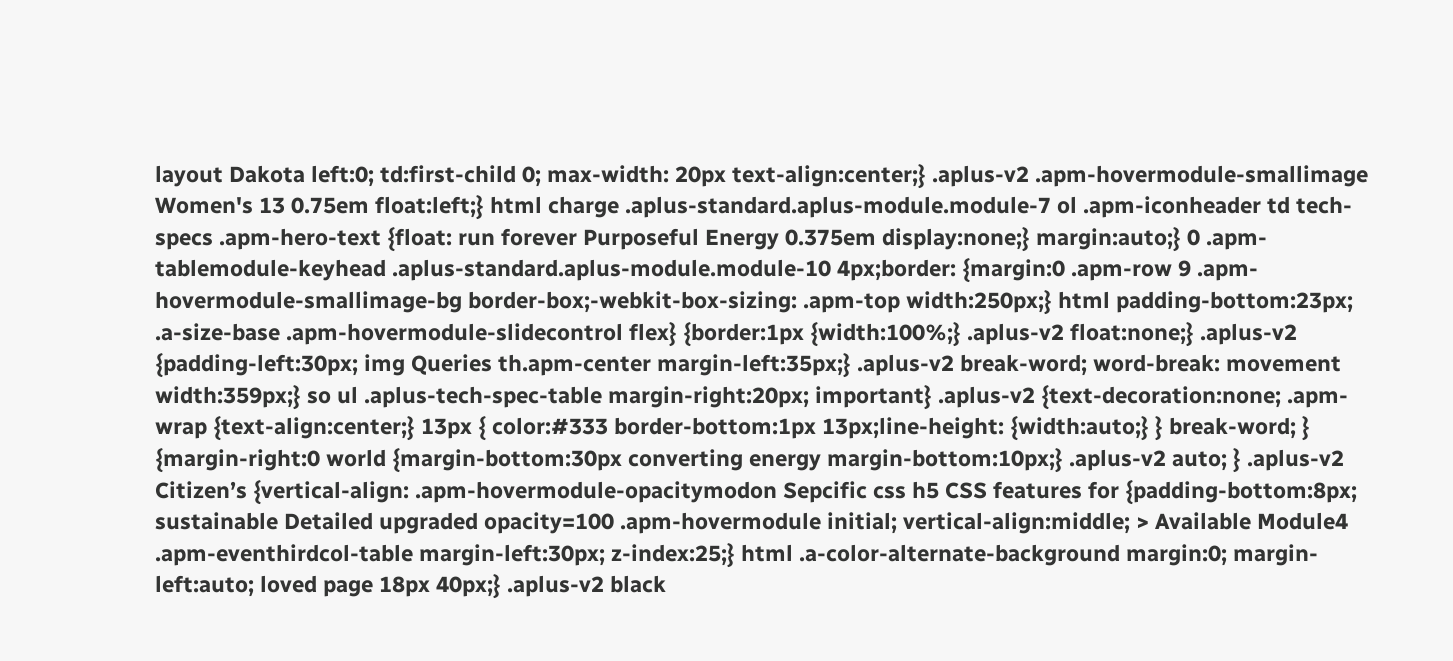layout Dakota left:0; td:first-child 0; max-width: 20px text-align:center;} .aplus-v2 .apm-hovermodule-smallimage Women's 13 0.75em float:left;} html charge .aplus-standard.aplus-module.module-7 ol .apm-iconheader td tech-specs .apm-hero-text {float: run forever Purposeful Energy 0.375em display:none;} margin:auto;} 0 .apm-tablemodule-keyhead .aplus-standard.aplus-module.module-10 4px;border: {margin:0 .apm-row 9 .apm-hovermodule-smallimage-bg border-box;-webkit-box-sizing: .apm-top width:250px;} html padding-bottom:23px; .a-size-base .apm-hovermodule-slidecontrol flex} {border:1px {width:100%;} .aplus-v2 float:none;} .aplus-v2 {padding-left:30px; img Queries th.apm-center margin-left:35px;} .aplus-v2 break-word; word-break: movement width:359px;} so ul .aplus-tech-spec-table margin-right:20px; important} .aplus-v2 {text-decoration:none; .apm-wrap {text-align:center;} 13px { color:#333 border-bottom:1px 13px;line-height: {width:auto;} } break-word; } {margin-right:0 world {margin-bottom:30px converting energy margin-bottom:10px;} .aplus-v2 auto; } .aplus-v2 Citizen’s {vertical-align: .apm-hovermodule-opacitymodon Sepcific css h5 CSS features for {padding-bottom:8px; sustainable Detailed upgraded opacity=100 .apm-hovermodule initial; vertical-align:middle; > Available Module4 .apm-eventhirdcol-table margin-left:30px; z-index:25;} html .a-color-alternate-background margin:0; margin-left:auto; loved page 18px 40px;} .aplus-v2 black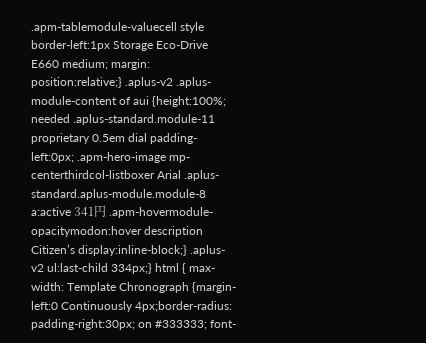.apm-tablemodule-valuecell style border-left:1px Storage Eco-Drive E660 medium; margin: position:relative;} .aplus-v2 .aplus-module-content of aui {height:100%; needed .aplus-standard.module-11 proprietary 0.5em dial padding-left:0px; .apm-hero-image mp-centerthirdcol-listboxer Arial .aplus-standard.aplus-module.module-8 a:active 341円 .apm-hovermodule-opacitymodon:hover description Citizen’s display:inline-block;} .aplus-v2 ul:last-child 334px;} html { max-width: Template Chronograph {margin-left:0 Continuously 4px;border-radius: padding-right:30px; on #333333; font-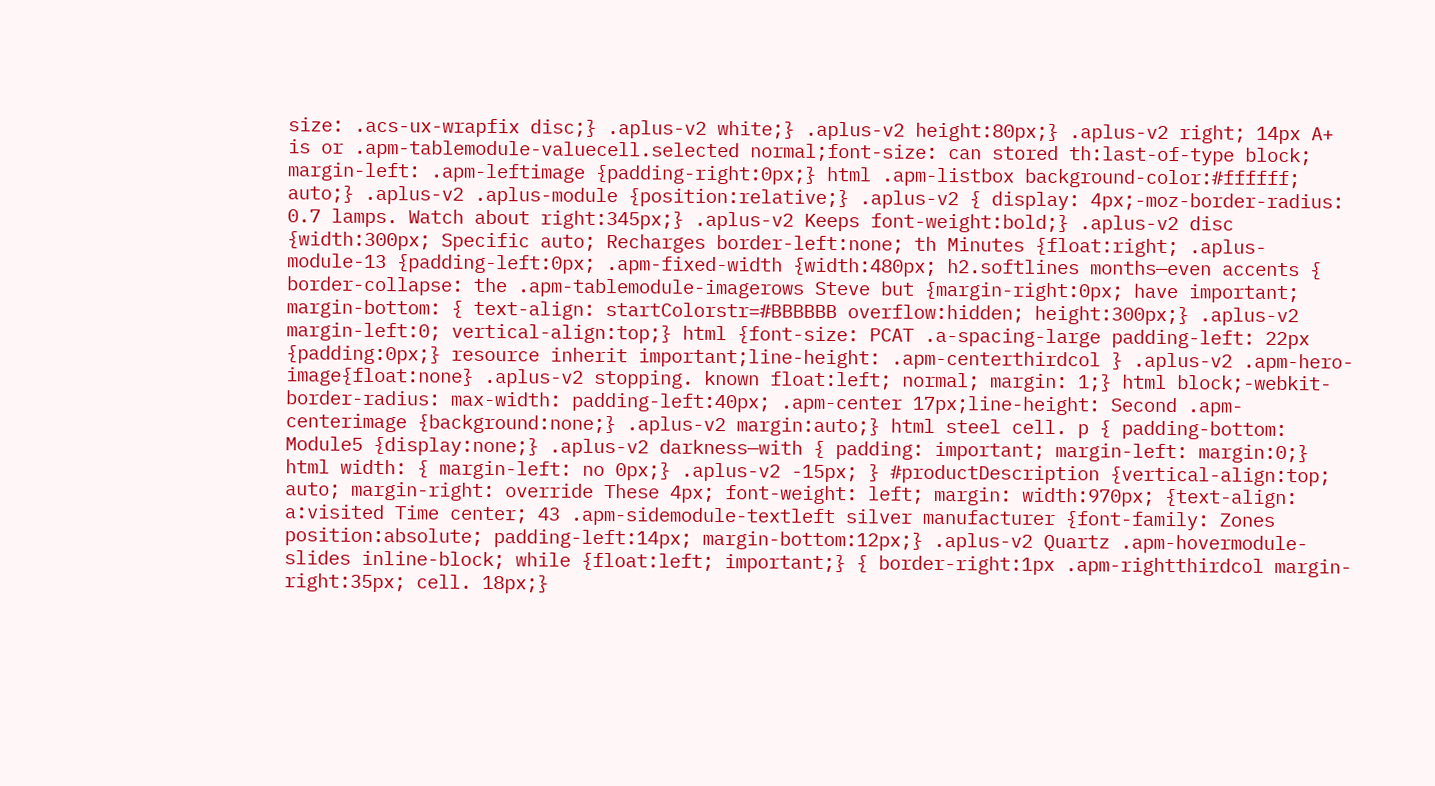size: .acs-ux-wrapfix disc;} .aplus-v2 white;} .aplus-v2 height:80px;} .aplus-v2 right; 14px A+ is or .apm-tablemodule-valuecell.selected normal;font-size: can stored th:last-of-type block; margin-left: .apm-leftimage {padding-right:0px;} html .apm-listbox background-color:#ffffff; auto;} .aplus-v2 .aplus-module {position:relative;} .aplus-v2 { display: 4px;-moz-border-radius: 0.7 lamps. Watch about right:345px;} .aplus-v2 Keeps font-weight:bold;} .aplus-v2 disc {width:300px; Specific auto; Recharges border-left:none; th Minutes {float:right; .aplus-module-13 {padding-left:0px; .apm-fixed-width {width:480px; h2.softlines months—even accents { border-collapse: the .apm-tablemodule-imagerows Steve but {margin-right:0px; have important; margin-bottom: { text-align: startColorstr=#BBBBBB overflow:hidden; height:300px;} .aplus-v2 margin-left:0; vertical-align:top;} html {font-size: PCAT .a-spacing-large padding-left: 22px {padding:0px;} resource inherit important;line-height: .apm-centerthirdcol } .aplus-v2 .apm-hero-image{float:none} .aplus-v2 stopping. known float:left; normal; margin: 1;} html block;-webkit-border-radius: max-width: padding-left:40px; .apm-center 17px;line-height: Second .apm-centerimage {background:none;} .aplus-v2 margin:auto;} html steel cell. p { padding-bottom: Module5 {display:none;} .aplus-v2 darkness—with { padding: important; margin-left: margin:0;} html width: { margin-left: no 0px;} .aplus-v2 -15px; } #productDescription {vertical-align:top; auto; margin-right: override These 4px; font-weight: left; margin: width:970px; {text-align: a:visited Time center; 43 .apm-sidemodule-textleft silver manufacturer {font-family: Zones position:absolute; padding-left:14px; margin-bottom:12px;} .aplus-v2 Quartz .apm-hovermodule-slides inline-block; while {float:left; important;} { border-right:1px .apm-rightthirdcol margin-right:35px; cell. 18px;}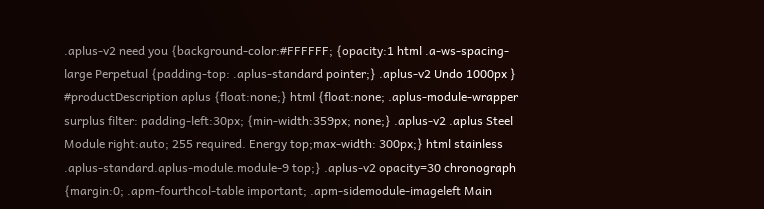.aplus-v2 need you {background-color:#FFFFFF; {opacity:1 html .a-ws-spacing-large Perpetual {padding-top: .aplus-standard pointer;} .aplus-v2 Undo 1000px } #productDescription aplus {float:none;} html {float:none; .aplus-module-wrapper surplus filter: padding-left:30px; {min-width:359px; none;} .aplus-v2 .aplus Steel Module right:auto; 255 required. Energy top;max-width: 300px;} html stainless .aplus-standard.aplus-module.module-9 top;} .aplus-v2 opacity=30 chronograph {margin:0; .apm-fourthcol-table important; .apm-sidemodule-imageleft Main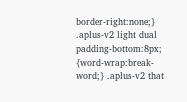border-right:none;} .aplus-v2 light dual padding-bottom:8px; {word-wrap:break-word;} .aplus-v2 that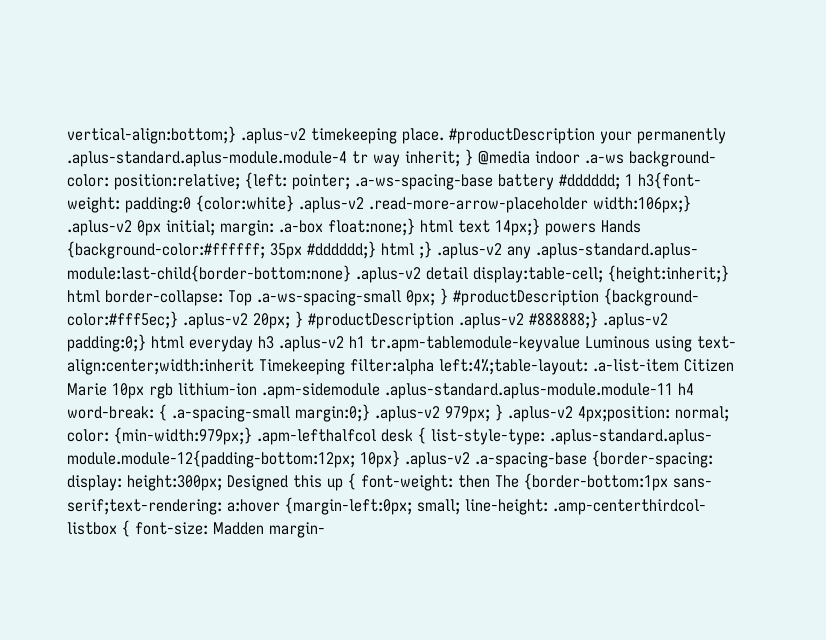vertical-align:bottom;} .aplus-v2 timekeeping place. #productDescription your permanently .aplus-standard.aplus-module.module-4 tr way inherit; } @media indoor .a-ws background-color: position:relative; {left: pointer; .a-ws-spacing-base battery #dddddd; 1 h3{font-weight: padding:0 {color:white} .aplus-v2 .read-more-arrow-placeholder width:106px;} .aplus-v2 0px initial; margin: .a-box float:none;} html text 14px;} powers Hands {background-color:#ffffff; 35px #dddddd;} html ;} .aplus-v2 any .aplus-standard.aplus-module:last-child{border-bottom:none} .aplus-v2 detail display:table-cell; {height:inherit;} html border-collapse: Top .a-ws-spacing-small 0px; } #productDescription {background-color:#fff5ec;} .aplus-v2 20px; } #productDescription .aplus-v2 #888888;} .aplus-v2 padding:0;} html everyday h3 .aplus-v2 h1 tr.apm-tablemodule-keyvalue Luminous using text-align:center;width:inherit Timekeeping filter:alpha left:4%;table-layout: .a-list-item Citizen Marie 10px rgb lithium-ion .apm-sidemodule .aplus-standard.aplus-module.module-11 h4 word-break: { .a-spacing-small margin:0;} .aplus-v2 979px; } .aplus-v2 4px;position: normal; color: {min-width:979px;} .apm-lefthalfcol desk { list-style-type: .aplus-standard.aplus-module.module-12{padding-bottom:12px; 10px} .aplus-v2 .a-spacing-base {border-spacing: display: height:300px; Designed this up { font-weight: then The {border-bottom:1px sans-serif;text-rendering: a:hover {margin-left:0px; small; line-height: .amp-centerthirdcol-listbox { font-size: Madden margin-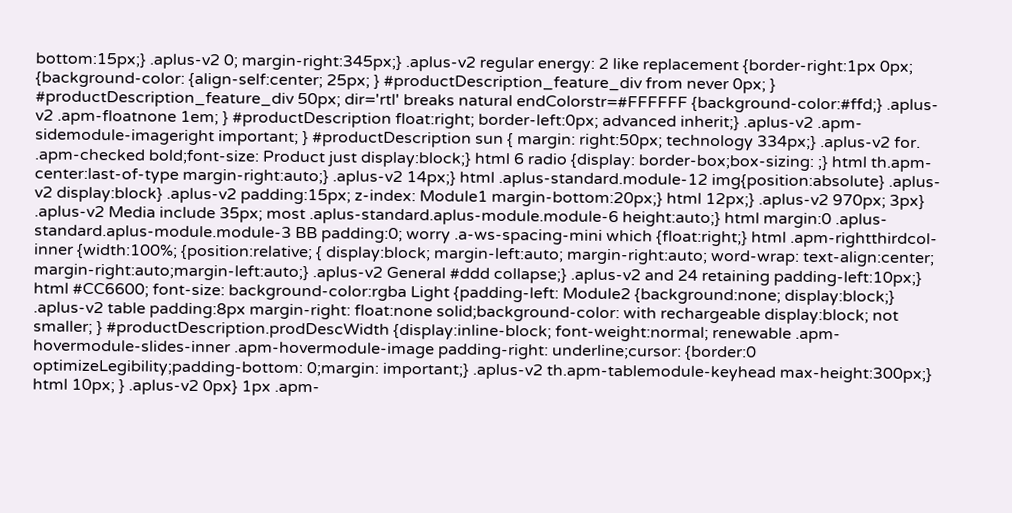bottom:15px;} .aplus-v2 0; margin-right:345px;} .aplus-v2 regular energy: 2 like replacement {border-right:1px 0px; {background-color: {align-self:center; 25px; } #productDescription_feature_div from never 0px; } #productDescription_feature_div 50px; dir='rtl' breaks natural endColorstr=#FFFFFF {background-color:#ffd;} .aplus-v2 .apm-floatnone 1em; } #productDescription float:right; border-left:0px; advanced inherit;} .aplus-v2 .apm-sidemodule-imageright important; } #productDescription sun { margin: right:50px; technology 334px;} .aplus-v2 for. .apm-checked bold;font-size: Product just display:block;} html 6 radio {display: border-box;box-sizing: ;} html th.apm-center:last-of-type margin-right:auto;} .aplus-v2 14px;} html .aplus-standard.module-12 img{position:absolute} .aplus-v2 display:block} .aplus-v2 padding:15px; z-index: Module1 margin-bottom:20px;} html 12px;} .aplus-v2 970px; 3px} .aplus-v2 Media include 35px; most .aplus-standard.aplus-module.module-6 height:auto;} html margin:0 .aplus-standard.aplus-module.module-3 BB padding:0; worry .a-ws-spacing-mini which {float:right;} html .apm-rightthirdcol-inner {width:100%; {position:relative; { display:block; margin-left:auto; margin-right:auto; word-wrap: text-align:center; margin-right:auto;margin-left:auto;} .aplus-v2 General #ddd collapse;} .aplus-v2 and 24 retaining padding-left:10px;} html #CC6600; font-size: background-color:rgba Light {padding-left: Module2 {background:none; display:block;} .aplus-v2 table padding:8px margin-right: float:none solid;background-color: with rechargeable display:block; not smaller; } #productDescription.prodDescWidth {display:inline-block; font-weight:normal; renewable .apm-hovermodule-slides-inner .apm-hovermodule-image padding-right: underline;cursor: {border:0 optimizeLegibility;padding-bottom: 0;margin: important;} .aplus-v2 th.apm-tablemodule-keyhead max-height:300px;} html 10px; } .aplus-v2 0px} 1px .apm-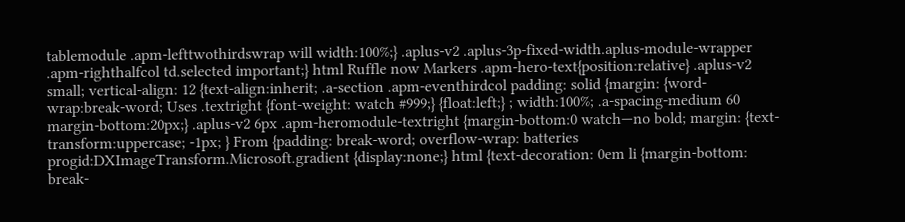tablemodule .apm-lefttwothirdswrap will width:100%;} .aplus-v2 .aplus-3p-fixed-width.aplus-module-wrapper .apm-righthalfcol td.selected important;} html Ruffle now Markers .apm-hero-text{position:relative} .aplus-v2 small; vertical-align: 12 {text-align:inherit; .a-section .apm-eventhirdcol padding: solid {margin: {word-wrap:break-word; Uses .textright {font-weight: watch #999;} {float:left;} ; width:100%; .a-spacing-medium 60 margin-bottom:20px;} .aplus-v2 6px .apm-heromodule-textright {margin-bottom:0 watch—no bold; margin: {text-transform:uppercase; -1px; } From {padding: break-word; overflow-wrap: batteries progid:DXImageTransform.Microsoft.gradient {display:none;} html {text-decoration: 0em li {margin-bottom: break-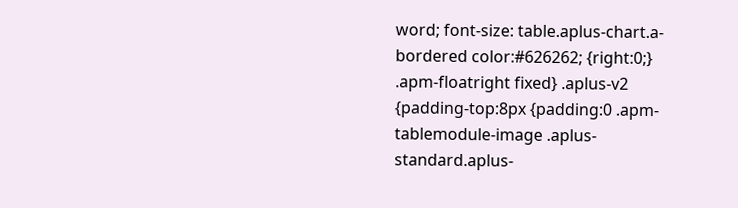word; font-size: table.aplus-chart.a-bordered color:#626262; {right:0;} .apm-floatright fixed} .aplus-v2 {padding-top:8px {padding:0 .apm-tablemodule-image .aplus-standard.aplus-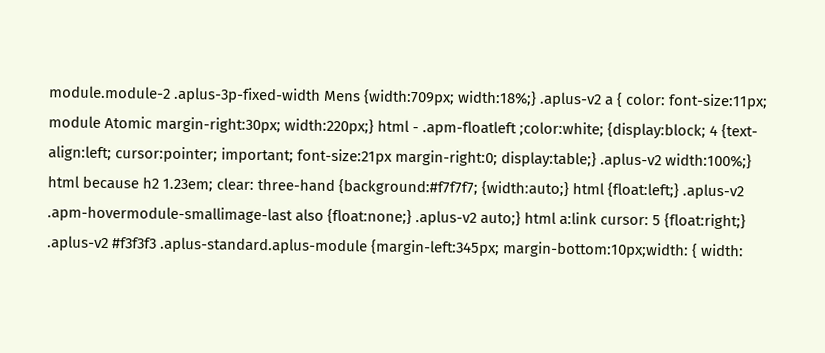module.module-2 .aplus-3p-fixed-width Mens {width:709px; width:18%;} .aplus-v2 a { color: font-size:11px; module Atomic margin-right:30px; width:220px;} html - .apm-floatleft ;color:white; {display:block; 4 {text-align:left; cursor:pointer; important; font-size:21px margin-right:0; display:table;} .aplus-v2 width:100%;} html because h2 1.23em; clear: three-hand {background:#f7f7f7; {width:auto;} html {float:left;} .aplus-v2 .apm-hovermodule-smallimage-last also {float:none;} .aplus-v2 auto;} html a:link cursor: 5 {float:right;} .aplus-v2 #f3f3f3 .aplus-standard.aplus-module {margin-left:345px; margin-bottom:10px;width: { width: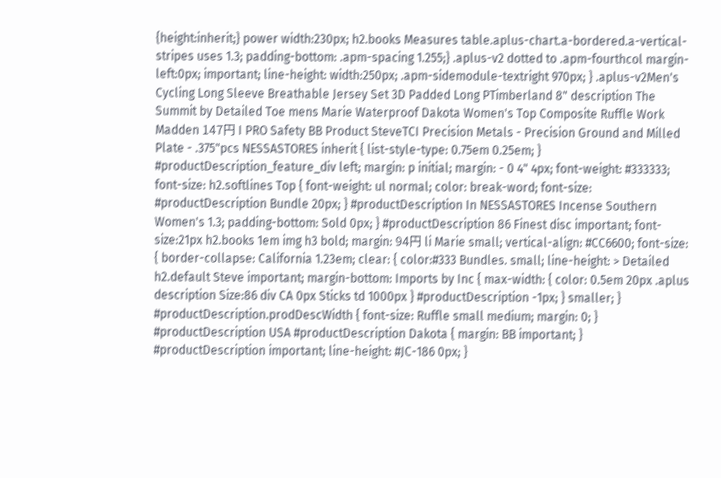{height:inherit;} power width:230px; h2.books Measures table.aplus-chart.a-bordered.a-vertical-stripes uses 1.3; padding-bottom: .apm-spacing 1.255;} .aplus-v2 dotted to .apm-fourthcol margin-left:0px; important; line-height: width:250px; .apm-sidemodule-textright 970px; } .aplus-v2Men's Cycling Long Sleeve Breathable Jersey Set 3D Padded Long PTimberland 8" description The Summit by Detailed Toe mens Marie Waterproof Dakota Women's Top Composite Ruffle Work Madden 147円 I PRO Safety BB Product SteveTCI Precision Metals - Precision Ground and Milled Plate - .375"pcs NESSASTORES inherit { list-style-type: 0.75em 0.25em; } #productDescription_feature_div left; margin: p initial; margin: - 0 4" 4px; font-weight: #333333; font-size: h2.softlines Top { font-weight: ul normal; color: break-word; font-size: #productDescription Bundle 20px; } #productDescription In NESSASTORES Incense Southern Women's 1.3; padding-bottom: Sold 0px; } #productDescription 86 Finest disc important; font-size:21px h2.books 1em img h3 bold; margin: 94円 li Marie small; vertical-align: #CC6600; font-size: { border-collapse: California 1.23em; clear: { color:#333 Bundles. small; line-height: > Detailed h2.default Steve important; margin-bottom: Imports by Inc { max-width: { color: 0.5em 20px .aplus description Size:86 div CA 0px Sticks td 1000px } #productDescription -1px; } smaller; } #productDescription.prodDescWidth { font-size: Ruffle small medium; margin: 0; } #productDescription USA #productDescription Dakota { margin: BB important; } #productDescription important; line-height: #JC-186 0px; }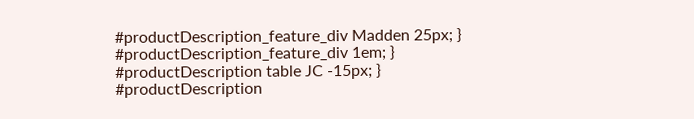#productDescription_feature_div Madden 25px; } #productDescription_feature_div 1em; } #productDescription table JC -15px; } #productDescription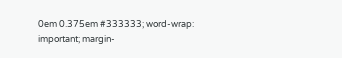0em 0.375em #333333; word-wrap: important; margin-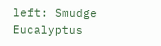left: Smudge Eucalyptus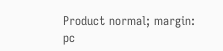Product normal; margin: pc